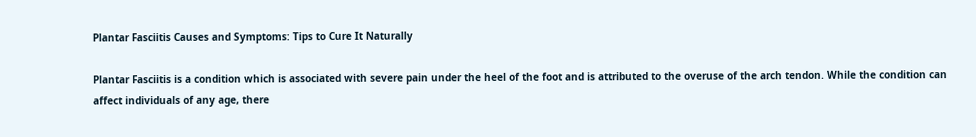Plantar Fasciitis Causes and Symptoms: Tips to Cure It Naturally

Plantar Fasciitis is a condition which is associated with severe pain under the heel of the foot and is attributed to the overuse of the arch tendon. While the condition can affect individuals of any age, there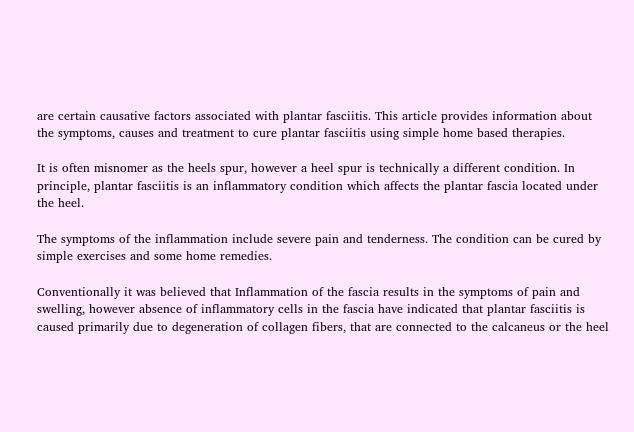are certain causative factors associated with plantar fasciitis. This article provides information about the symptoms, causes and treatment to cure plantar fasciitis using simple home based therapies.

It is often misnomer as the heels spur, however a heel spur is technically a different condition. In principle, plantar fasciitis is an inflammatory condition which affects the plantar fascia located under the heel.

The symptoms of the inflammation include severe pain and tenderness. The condition can be cured by simple exercises and some home remedies.

Conventionally it was believed that Inflammation of the fascia results in the symptoms of pain and swelling, however absence of inflammatory cells in the fascia have indicated that plantar fasciitis is caused primarily due to degeneration of collagen fibers, that are connected to the calcaneus or the heel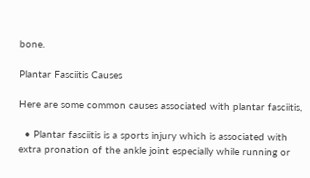bone.

Plantar Fasciitis Causes

Here are some common causes associated with plantar fasciitis,

  • Plantar fasciitis is a sports injury which is associated with extra pronation of the ankle joint especially while running or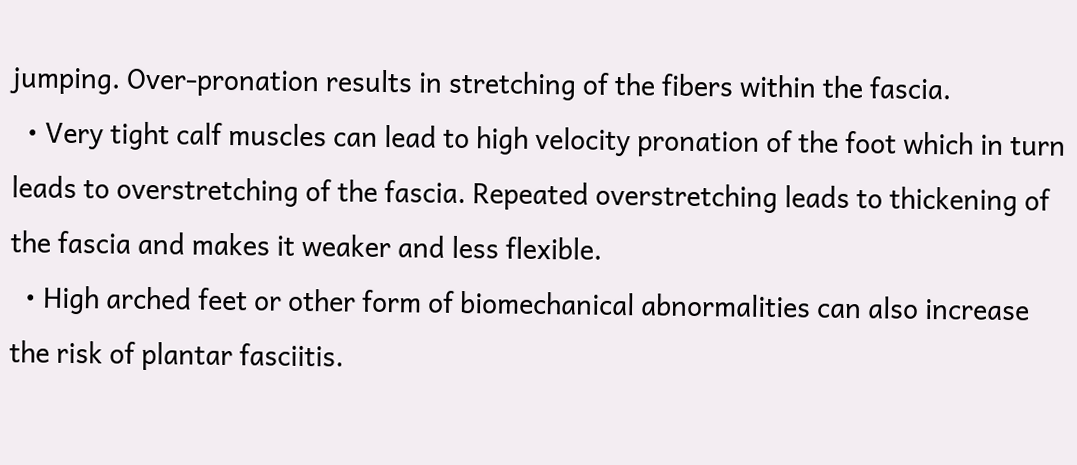jumping. Over-pronation results in stretching of the fibers within the fascia.
  • Very tight calf muscles can lead to high velocity pronation of the foot which in turn leads to overstretching of the fascia. Repeated overstretching leads to thickening of the fascia and makes it weaker and less flexible.
  • High arched feet or other form of biomechanical abnormalities can also increase the risk of plantar fasciitis.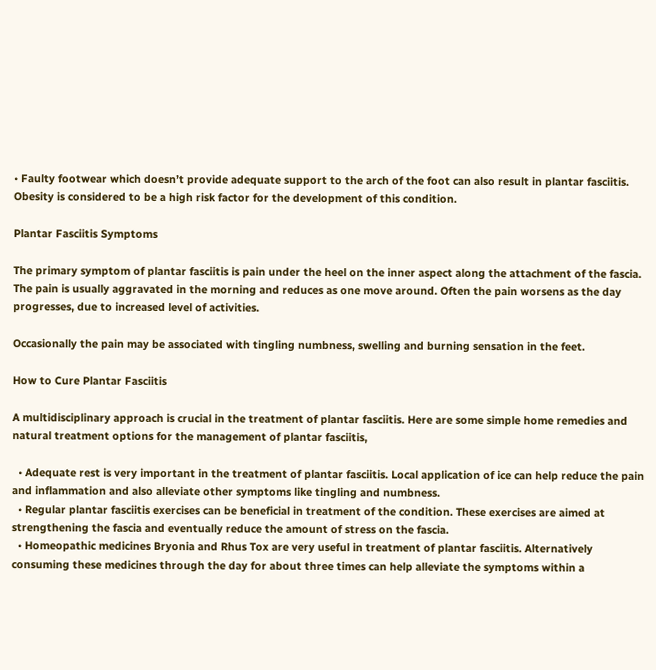• Faulty footwear which doesn’t provide adequate support to the arch of the foot can also result in plantar fasciitis. Obesity is considered to be a high risk factor for the development of this condition.

Plantar Fasciitis Symptoms

The primary symptom of plantar fasciitis is pain under the heel on the inner aspect along the attachment of the fascia. The pain is usually aggravated in the morning and reduces as one move around. Often the pain worsens as the day progresses, due to increased level of activities.

Occasionally the pain may be associated with tingling numbness, swelling and burning sensation in the feet.

How to Cure Plantar Fasciitis

A multidisciplinary approach is crucial in the treatment of plantar fasciitis. Here are some simple home remedies and natural treatment options for the management of plantar fasciitis,

  • Adequate rest is very important in the treatment of plantar fasciitis. Local application of ice can help reduce the pain and inflammation and also alleviate other symptoms like tingling and numbness.
  • Regular plantar fasciitis exercises can be beneficial in treatment of the condition. These exercises are aimed at strengthening the fascia and eventually reduce the amount of stress on the fascia.
  • Homeopathic medicines Bryonia and Rhus Tox are very useful in treatment of plantar fasciitis. Alternatively consuming these medicines through the day for about three times can help alleviate the symptoms within a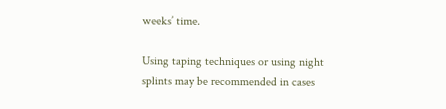weeks’ time.

Using taping techniques or using night splints may be recommended in cases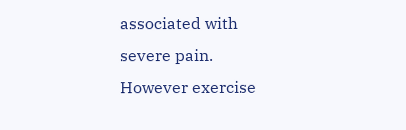associated with severe pain. However exercise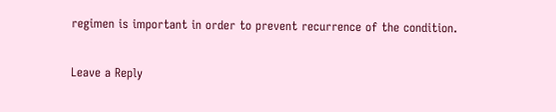regimen is important in order to prevent recurrence of the condition.

Leave a Reply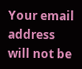Your email address will not be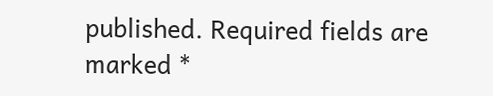published. Required fields are marked *